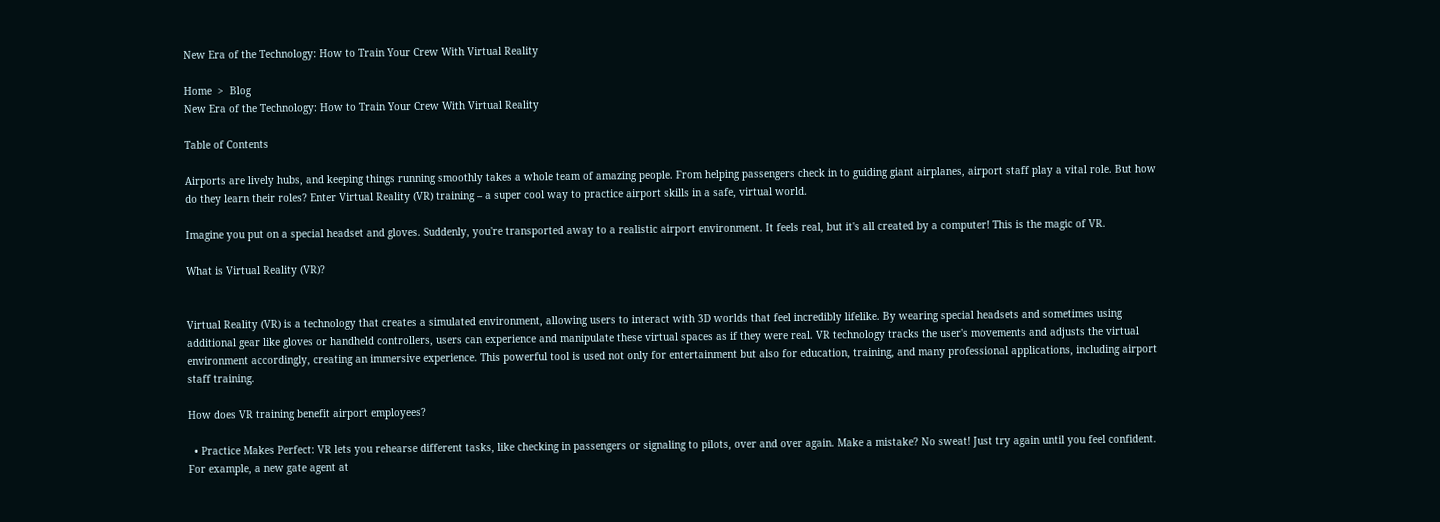New Era of the Technology: How to Train Your Crew With Virtual Reality

Home  >  Blog
New Era of the Technology: How to Train Your Crew With Virtual Reality

Table of Contents

Airports are lively hubs, and keeping things running smoothly takes a whole team of amazing people. From helping passengers check in to guiding giant airplanes, airport staff play a vital role. But how do they learn their roles? Enter Virtual Reality (VR) training – a super cool way to practice airport skills in a safe, virtual world.

Imagine you put on a special headset and gloves. Suddenly, you're transported away to a realistic airport environment. It feels real, but it's all created by a computer! This is the magic of VR.

What is Virtual Reality (VR)?


Virtual Reality (VR) is a technology that creates a simulated environment, allowing users to interact with 3D worlds that feel incredibly lifelike. By wearing special headsets and sometimes using additional gear like gloves or handheld controllers, users can experience and manipulate these virtual spaces as if they were real. VR technology tracks the user's movements and adjusts the virtual environment accordingly, creating an immersive experience. This powerful tool is used not only for entertainment but also for education, training, and many professional applications, including airport staff training.

How does VR training benefit airport employees?

  • Practice Makes Perfect: VR lets you rehearse different tasks, like checking in passengers or signaling to pilots, over and over again. Make a mistake? No sweat! Just try again until you feel confident. For example, a new gate agent at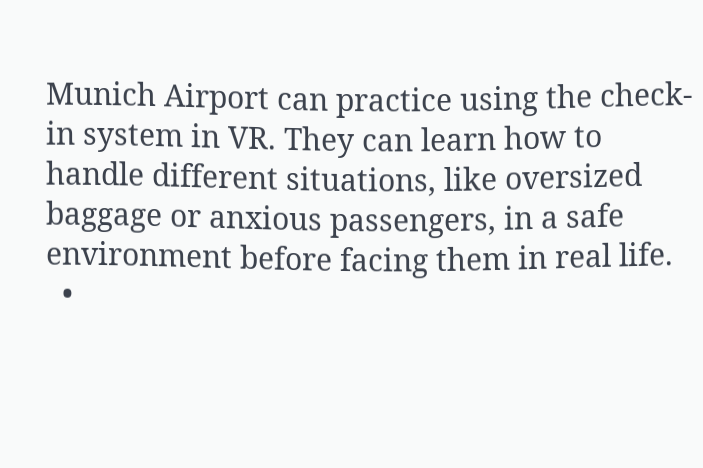Munich Airport can practice using the check-in system in VR. They can learn how to handle different situations, like oversized baggage or anxious passengers, in a safe environment before facing them in real life.
  •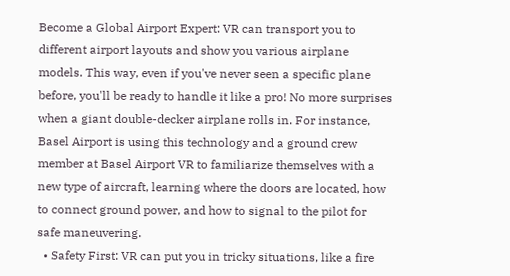Become a Global Airport Expert: VR can transport you to different airport layouts and show you various airplane models. This way, even if you've never seen a specific plane before, you'll be ready to handle it like a pro! No more surprises when a giant double-decker airplane rolls in. For instance, Basel Airport is using this technology and a ground crew member at Basel Airport VR to familiarize themselves with a new type of aircraft, learning where the doors are located, how to connect ground power, and how to signal to the pilot for safe maneuvering.
  • Safety First: VR can put you in tricky situations, like a fire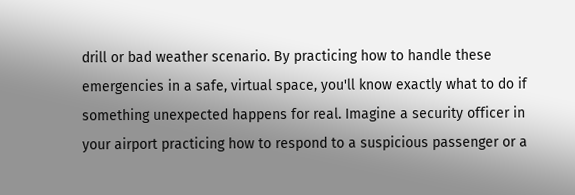drill or bad weather scenario. By practicing how to handle these emergencies in a safe, virtual space, you'll know exactly what to do if something unexpected happens for real. Imagine a security officer in your airport practicing how to respond to a suspicious passenger or a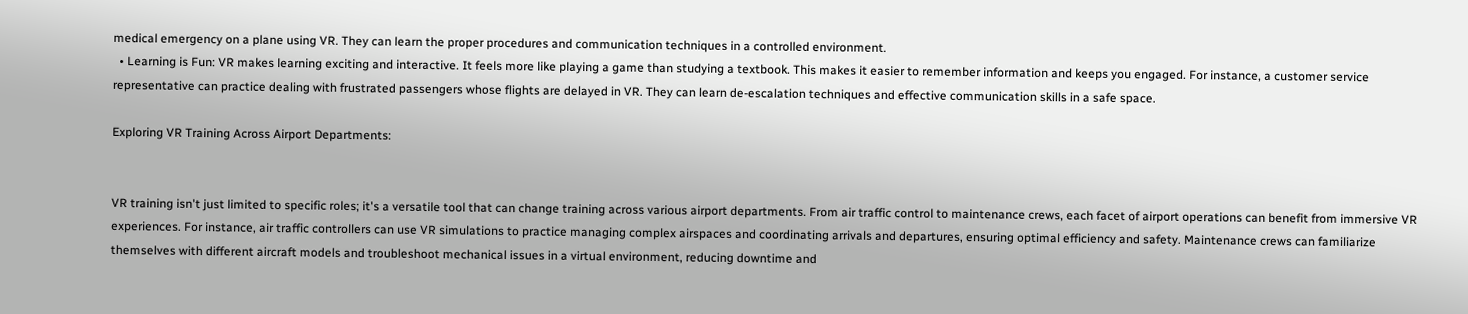medical emergency on a plane using VR. They can learn the proper procedures and communication techniques in a controlled environment.
  • Learning is Fun: VR makes learning exciting and interactive. It feels more like playing a game than studying a textbook. This makes it easier to remember information and keeps you engaged. For instance, a customer service representative can practice dealing with frustrated passengers whose flights are delayed in VR. They can learn de-escalation techniques and effective communication skills in a safe space.

Exploring VR Training Across Airport Departments:


VR training isn't just limited to specific roles; it's a versatile tool that can change training across various airport departments. From air traffic control to maintenance crews, each facet of airport operations can benefit from immersive VR experiences. For instance, air traffic controllers can use VR simulations to practice managing complex airspaces and coordinating arrivals and departures, ensuring optimal efficiency and safety. Maintenance crews can familiarize themselves with different aircraft models and troubleshoot mechanical issues in a virtual environment, reducing downtime and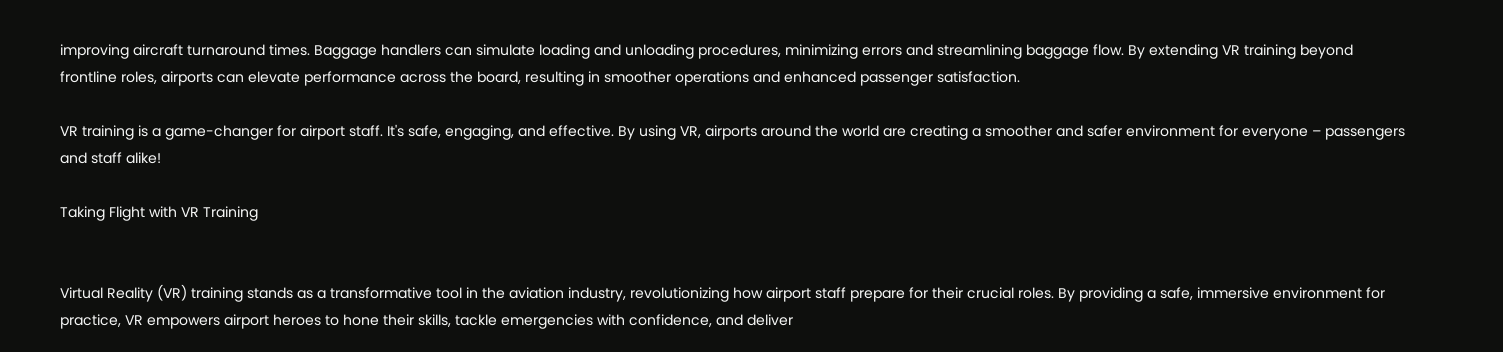improving aircraft turnaround times. Baggage handlers can simulate loading and unloading procedures, minimizing errors and streamlining baggage flow. By extending VR training beyond frontline roles, airports can elevate performance across the board, resulting in smoother operations and enhanced passenger satisfaction.

VR training is a game-changer for airport staff. It's safe, engaging, and effective. By using VR, airports around the world are creating a smoother and safer environment for everyone – passengers and staff alike!

Taking Flight with VR Training


Virtual Reality (VR) training stands as a transformative tool in the aviation industry, revolutionizing how airport staff prepare for their crucial roles. By providing a safe, immersive environment for practice, VR empowers airport heroes to hone their skills, tackle emergencies with confidence, and deliver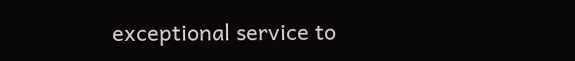exceptional service to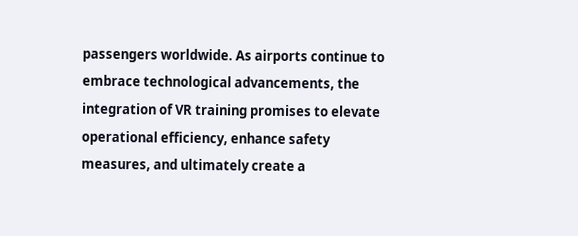passengers worldwide. As airports continue to embrace technological advancements, the integration of VR training promises to elevate operational efficiency, enhance safety measures, and ultimately create a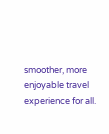smoother, more enjoyable travel experience for all.